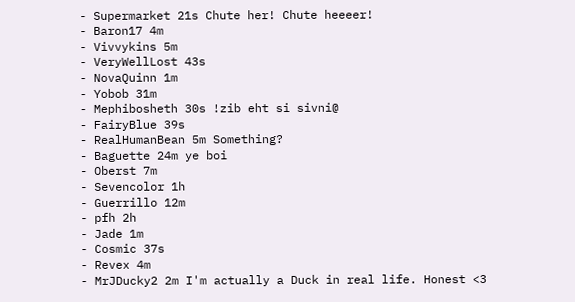- Supermarket 21s Chute her! Chute heeeer!
- Baron17 4m
- Vivvykins 5m
- VeryWellLost 43s
- NovaQuinn 1m
- Yobob 31m
- Mephibosheth 30s !zib eht si sivni@
- FairyBlue 39s
- RealHumanBean 5m Something?
- Baguette 24m ye boi
- Oberst 7m
- Sevencolor 1h
- Guerrillo 12m
- pfh 2h
- Jade 1m
- Cosmic 37s
- Revex 4m
- MrJDucky2 2m I'm actually a Duck in real life. Honest <3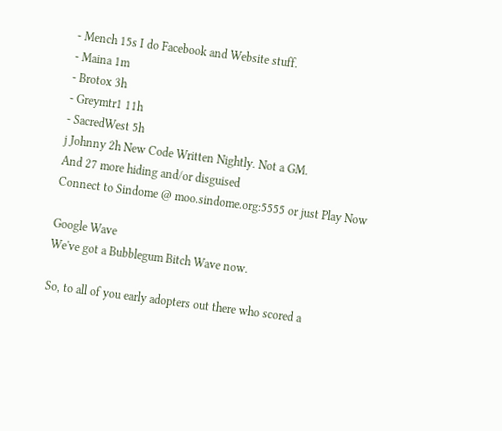- Mench 15s I do Facebook and Website stuff.
- Maina 1m
- Brotox 3h
- Greymtr1 11h
- SacredWest 5h
j Johnny 2h New Code Written Nightly. Not a GM.
And 27 more hiding and/or disguised
Connect to Sindome @ moo.sindome.org:5555 or just Play Now

Google Wave
We've got a Bubblegum Bitch Wave now.

So, to all of you early adopters out there who scored a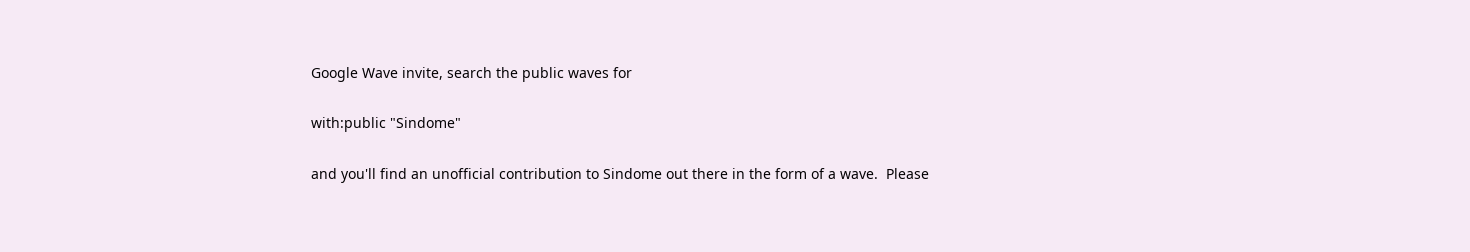Google Wave invite, search the public waves for

with:public "Sindome"

and you'll find an unofficial contribution to Sindome out there in the form of a wave.  Please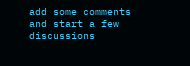add some comments and start a few discussions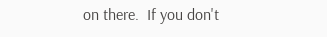on there.  If you don't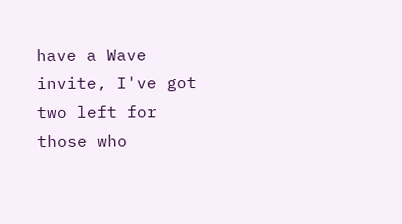have a Wave invite, I've got two left for those who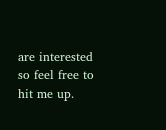are interested so feel free to hit me up.